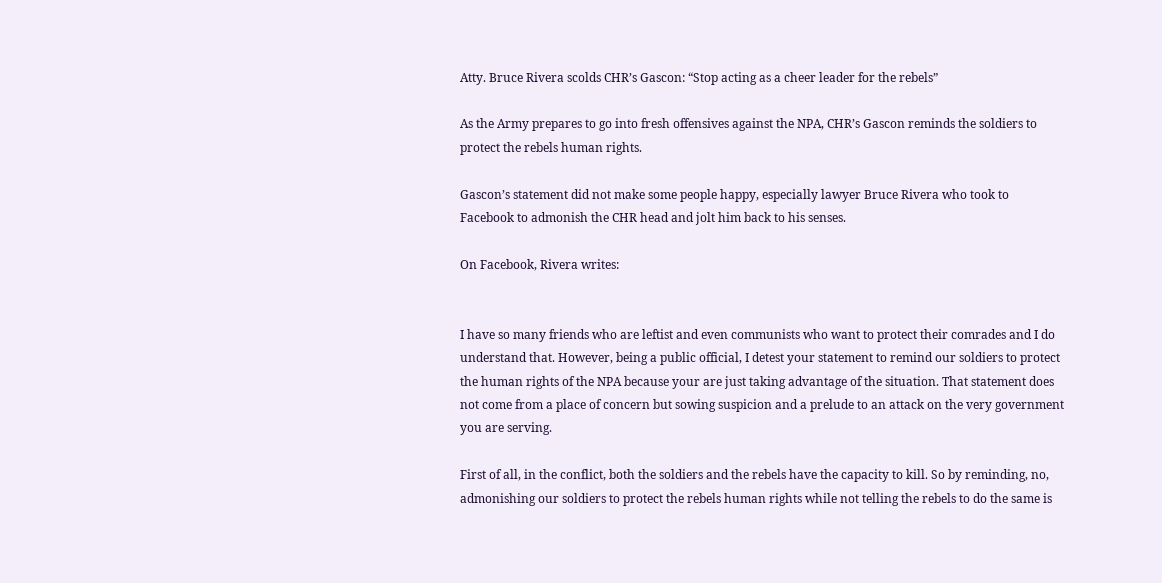Atty. Bruce Rivera scolds CHR’s Gascon: “Stop acting as a cheer leader for the rebels”

As the Army prepares to go into fresh offensives against the NPA, CHR’s Gascon reminds the soldiers to protect the rebels human rights.

Gascon’s statement did not make some people happy, especially lawyer Bruce Rivera who took to Facebook to admonish the CHR head and jolt him back to his senses.

On Facebook, Rivera writes:


I have so many friends who are leftist and even communists who want to protect their comrades and I do understand that. However, being a public official, I detest your statement to remind our soldiers to protect the human rights of the NPA because your are just taking advantage of the situation. That statement does not come from a place of concern but sowing suspicion and a prelude to an attack on the very government you are serving.

First of all, in the conflict, both the soldiers and the rebels have the capacity to kill. So by reminding, no, admonishing our soldiers to protect the rebels human rights while not telling the rebels to do the same is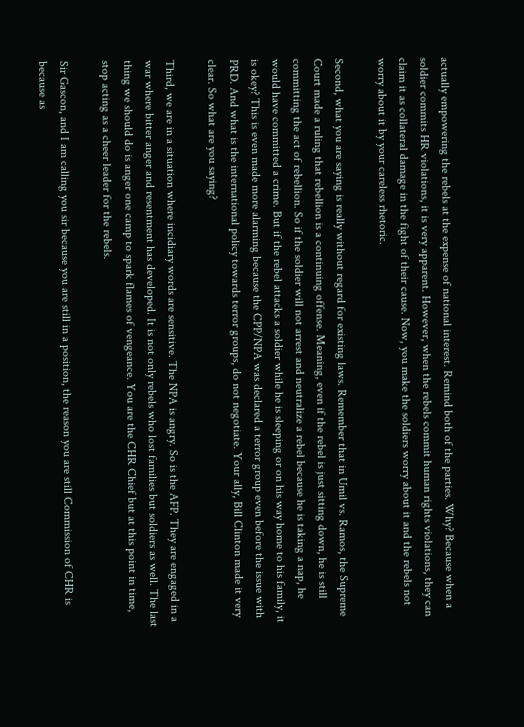actually empowering the rebels at the expense of national interest. Remind both of the parties. Why? Because when a soldier commits HR violations, it is very apparent. However, when the rebels commit human rights violations, they can claim it as collateral damage in the fight of their cause. Now, you make the soldiers worry about it and the rebels not worry about it by your careless rhetoric.

Second, what you are saying is really without regard for existing laws. Remember that in Umil vs. Ramos, the Supreme Court made a ruling that rebellion is a continuing offense. Meaning, even if the rebel is just sitting down, he is still committing the act of rebellion. So if the soldier will not arrest and neutralize a rebel because he is taking a nap, he would have committed a crime. But if the rebel attacks a soldier while he is sleeping or on his way home to his family, it is okey? This is even made more alarming because the CPP/NPA was declared a terror group even before the issue with PRD. And what is the international policy towards terror groups, do not negotiate. Your ally, Bill Clinton made it very clear. So what are you saying?

Third, we are in a situation where incidiary words are sensitive. The NPA is angry. So is the AFP. They are engaged in a war where bitter anger and resentment has developed. It is not only rebels who lost families but soldiers as well. The last thing we should do is anger one camp to spark flames of vengeance. You are the CHR Chief but at this point in time, stop acting as a cheer leader for the rebels.

Sir Gascon, and I am calling you sir because you are still in a position, the reason you are still Commission of CHR is because as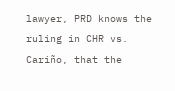lawyer, PRD knows the ruling in CHR vs. Cariño, that the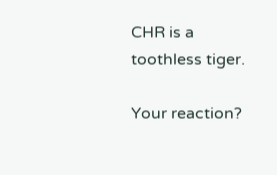CHR is a toothless tiger.

Your reaction?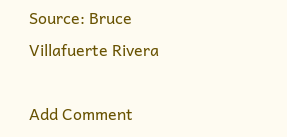Source: Bruce Villafuerte Rivera

Add Comment